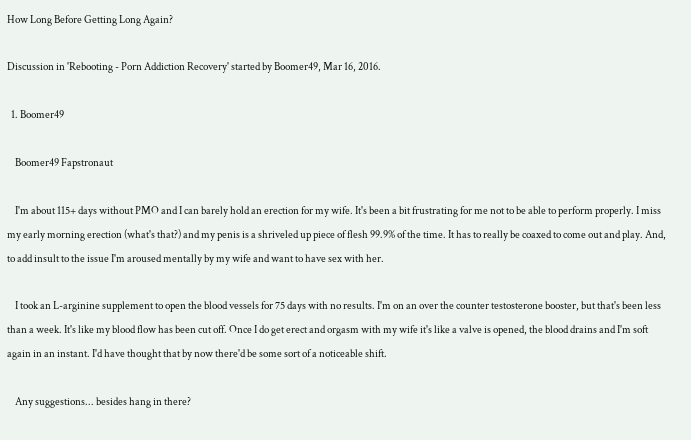How Long Before Getting Long Again?

Discussion in 'Rebooting - Porn Addiction Recovery' started by Boomer49, Mar 16, 2016.

  1. Boomer49

    Boomer49 Fapstronaut

    I'm about 115+ days without PMO and I can barely hold an erection for my wife. It's been a bit frustrating for me not to be able to perform properly. I miss my early morning erection (what's that?) and my penis is a shriveled up piece of flesh 99.9% of the time. It has to really be coaxed to come out and play. And, to add insult to the issue I'm aroused mentally by my wife and want to have sex with her.

    I took an L-arginine supplement to open the blood vessels for 75 days with no results. I'm on an over the counter testosterone booster, but that's been less than a week. It's like my blood flow has been cut off. Once I do get erect and orgasm with my wife it's like a valve is opened, the blood drains and I'm soft again in an instant. I'd have thought that by now there'd be some sort of a noticeable shift.

    Any suggestions... besides hang in there?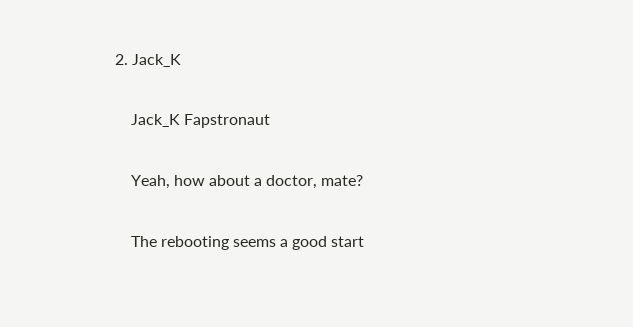2. Jack_K

    Jack_K Fapstronaut

    Yeah, how about a doctor, mate?

    The rebooting seems a good start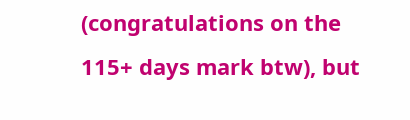(congratulations on the 115+ days mark btw), but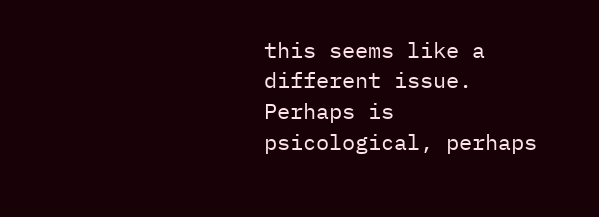this seems like a different issue. Perhaps is psicological, perhaps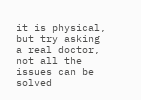it is physical, but try asking a real doctor, not all the issues can be solved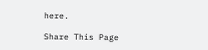here.

Share This Page